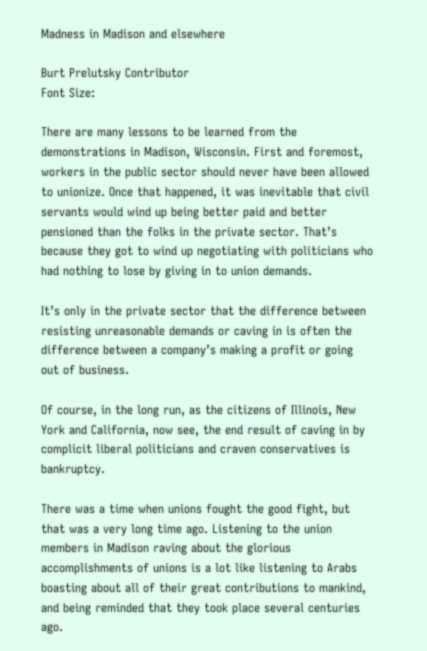Madness in Madison and elsewhere

Burt Prelutsky Contributor
Font Size:

There are many lessons to be learned from the demonstrations in Madison, Wisconsin. First and foremost, workers in the public sector should never have been allowed to unionize. Once that happened, it was inevitable that civil servants would wind up being better paid and better pensioned than the folks in the private sector. That’s because they got to wind up negotiating with politicians who had nothing to lose by giving in to union demands.

It’s only in the private sector that the difference between resisting unreasonable demands or caving in is often the difference between a company’s making a profit or going out of business.

Of course, in the long run, as the citizens of Illinois, New York and California, now see, the end result of caving in by complicit liberal politicians and craven conservatives is bankruptcy.

There was a time when unions fought the good fight, but that was a very long time ago. Listening to the union members in Madison raving about the glorious accomplishments of unions is a lot like listening to Arabs boasting about all of their great contributions to mankind, and being reminded that they took place several centuries ago.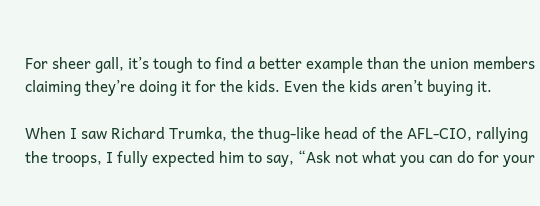For sheer gall, it’s tough to find a better example than the union members claiming they’re doing it for the kids. Even the kids aren’t buying it.

When I saw Richard Trumka, the thug-like head of the AFL-CIO, rallying the troops, I fully expected him to say, “Ask not what you can do for your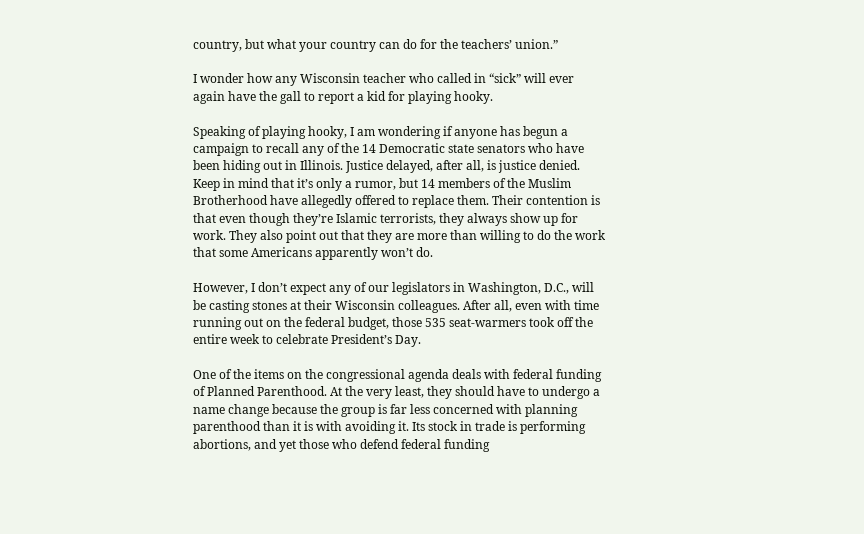country, but what your country can do for the teachers’ union.”

I wonder how any Wisconsin teacher who called in “sick” will ever again have the gall to report a kid for playing hooky.

Speaking of playing hooky, I am wondering if anyone has begun a campaign to recall any of the 14 Democratic state senators who have been hiding out in Illinois. Justice delayed, after all, is justice denied. Keep in mind that it’s only a rumor, but 14 members of the Muslim Brotherhood have allegedly offered to replace them. Their contention is that even though they’re Islamic terrorists, they always show up for work. They also point out that they are more than willing to do the work that some Americans apparently won’t do.

However, I don’t expect any of our legislators in Washington, D.C., will be casting stones at their Wisconsin colleagues. After all, even with time running out on the federal budget, those 535 seat-warmers took off the entire week to celebrate President’s Day.

One of the items on the congressional agenda deals with federal funding of Planned Parenthood. At the very least, they should have to undergo a name change because the group is far less concerned with planning parenthood than it is with avoiding it. Its stock in trade is performing abortions, and yet those who defend federal funding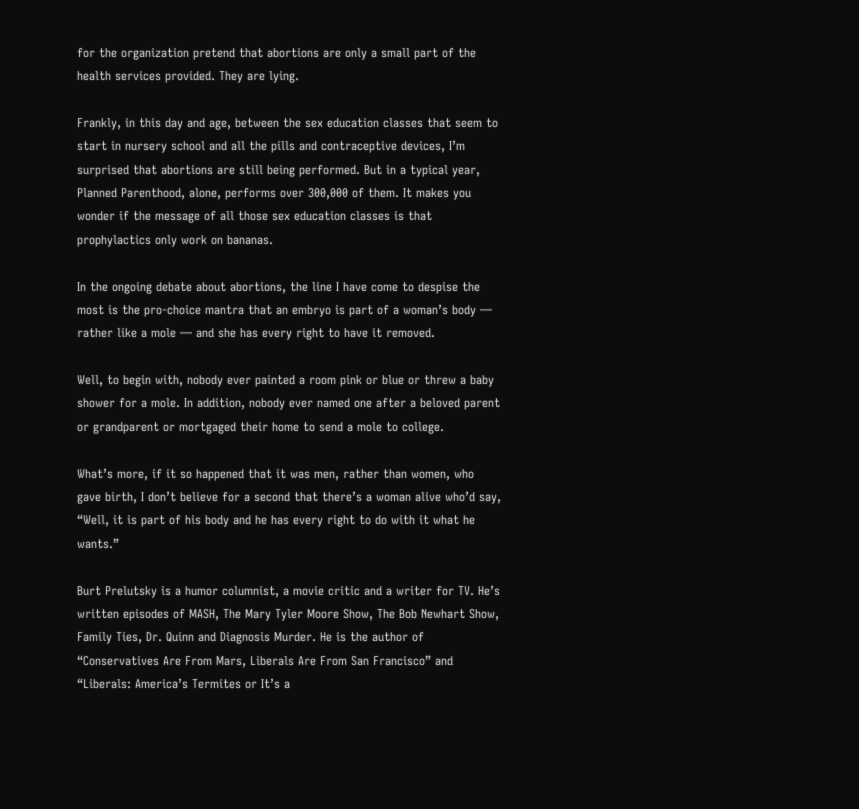for the organization pretend that abortions are only a small part of the health services provided. They are lying.

Frankly, in this day and age, between the sex education classes that seem to start in nursery school and all the pills and contraceptive devices, I’m surprised that abortions are still being performed. But in a typical year, Planned Parenthood, alone, performs over 300,000 of them. It makes you wonder if the message of all those sex education classes is that prophylactics only work on bananas.

In the ongoing debate about abortions, the line I have come to despise the most is the pro-choice mantra that an embryo is part of a woman’s body — rather like a mole — and she has every right to have it removed.

Well, to begin with, nobody ever painted a room pink or blue or threw a baby shower for a mole. In addition, nobody ever named one after a beloved parent or grandparent or mortgaged their home to send a mole to college.

What’s more, if it so happened that it was men, rather than women, who gave birth, I don’t believe for a second that there’s a woman alive who’d say, “Well, it is part of his body and he has every right to do with it what he wants.”

Burt Prelutsky is a humor columnist, a movie critic and a writer for TV. He’s written episodes of MASH, The Mary Tyler Moore Show, The Bob Newhart Show, Family Ties, Dr. Quinn and Diagnosis Murder. He is the author of “Conservatives Are From Mars, Liberals Are From San Francisco” and “Liberals: America’s Termites or It’s a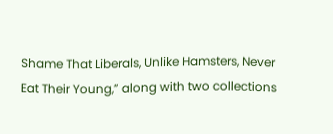Shame That Liberals, Unlike Hamsters, Never Eat Their Young,” along with two collections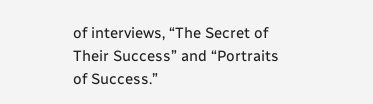of interviews, “The Secret of Their Success” and “Portraits of Success.”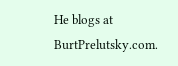He blogs at BurtPrelutsky.com.